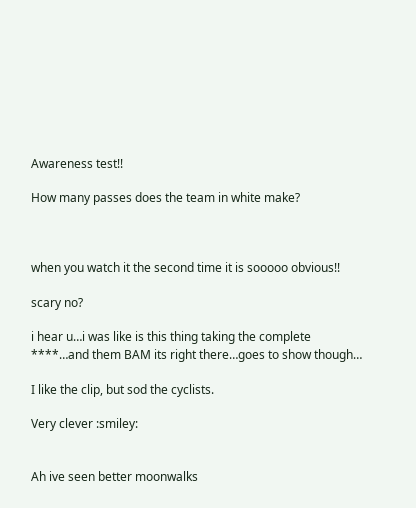Awareness test!!

How many passes does the team in white make?



when you watch it the second time it is sooooo obvious!!

scary no?

i hear u…i was like is this thing taking the complete ****…and them BAM its right there…goes to show though…

I like the clip, but sod the cyclists.

Very clever :smiley:


Ah ive seen better moonwalks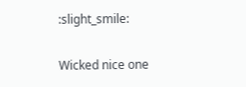:slight_smile:

Wicked nice one